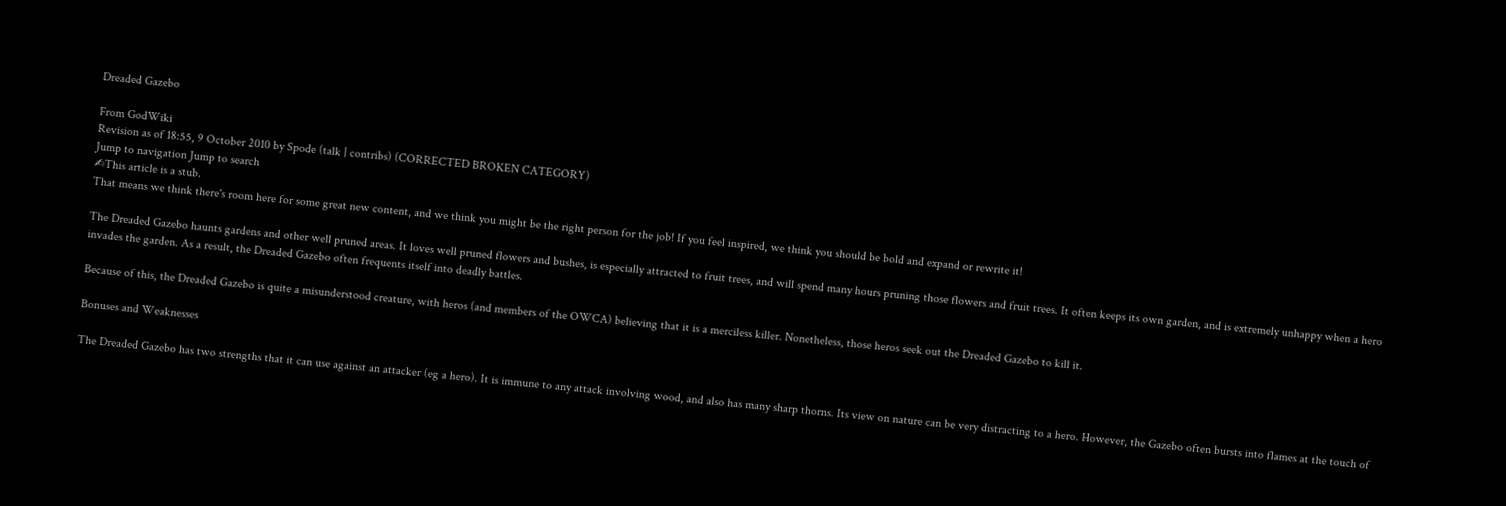Dreaded Gazebo

From GodWiki
Revision as of 18:55, 9 October 2010 by Spode (talk | contribs) (CORRECTED BROKEN CATEGORY)
Jump to navigation Jump to search
✍This article is a stub.
That means we think there's room here for some great new content, and we think you might be the right person for the job! If you feel inspired, we think you should be bold and expand or rewrite it!

The Dreaded Gazebo haunts gardens and other well pruned areas. It loves well pruned flowers and bushes, is especially attracted to fruit trees, and will spend many hours pruning those flowers and fruit trees. It often keeps its own garden, and is extremely unhappy when a hero invades the garden. As a result, the Dreaded Gazebo often frequents itself into deadly battles.

Because of this, the Dreaded Gazebo is quite a misunderstood creature, with heros (and members of the OWCA) believing that it is a merciless killer. Nonetheless, those heros seek out the Dreaded Gazebo to kill it.

Bonuses and Weaknesses

The Dreaded Gazebo has two strengths that it can use against an attacker (eg a hero). It is immune to any attack involving wood, and also has many sharp thorns. Its view on nature can be very distracting to a hero. However, the Gazebo often bursts into flames at the touch of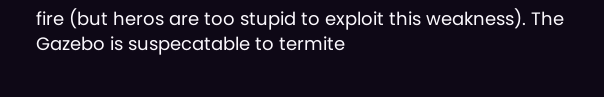fire (but heros are too stupid to exploit this weakness). The Gazebo is suspecatable to termite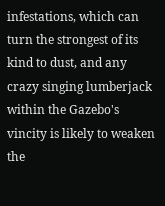infestations, which can turn the strongest of its kind to dust, and any crazy singing lumberjack within the Gazebo's vincity is likely to weaken the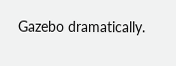Gazebo dramatically.